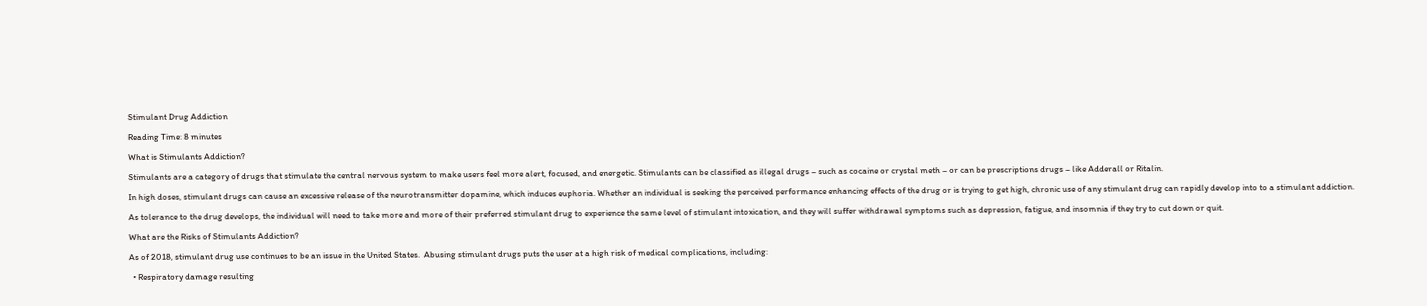Stimulant Drug Addiction

Reading Time: 8 minutes

What is Stimulants Addiction?

Stimulants are a category of drugs that stimulate the central nervous system to make users feel more alert, focused, and energetic. Stimulants can be classified as illegal drugs – such as cocaine or crystal meth – or can be prescriptions drugs – like Adderall or Ritalin.

In high doses, stimulant drugs can cause an excessive release of the neurotransmitter dopamine, which induces euphoria. Whether an individual is seeking the perceived performance enhancing effects of the drug or is trying to get high, chronic use of any stimulant drug can rapidly develop into to a stimulant addiction.

As tolerance to the drug develops, the individual will need to take more and more of their preferred stimulant drug to experience the same level of stimulant intoxication, and they will suffer withdrawal symptoms such as depression, fatigue, and insomnia if they try to cut down or quit.

What are the Risks of Stimulants Addiction?

As of 2018, stimulant drug use continues to be an issue in the United States.  Abusing stimulant drugs puts the user at a high risk of medical complications, including:

  • Respiratory damage resulting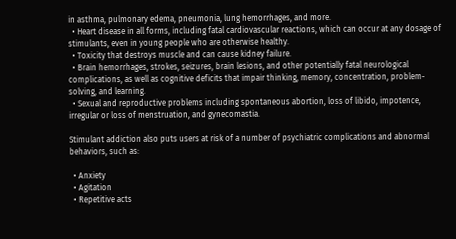in asthma, pulmonary edema, pneumonia, lung hemorrhages, and more.
  • Heart disease in all forms, including fatal cardiovascular reactions, which can occur at any dosage of stimulants, even in young people who are otherwise healthy.
  • Toxicity that destroys muscle and can cause kidney failure.
  • Brain hemorrhages, strokes, seizures, brain lesions, and other potentially fatal neurological complications, as well as cognitive deficits that impair thinking, memory, concentration, problem-solving, and learning.
  • Sexual and reproductive problems including spontaneous abortion, loss of libido, impotence, irregular or loss of menstruation, and gynecomastia.

Stimulant addiction also puts users at risk of a number of psychiatric complications and abnormal behaviors, such as:

  • Anxiety
  • Agitation
  • Repetitive acts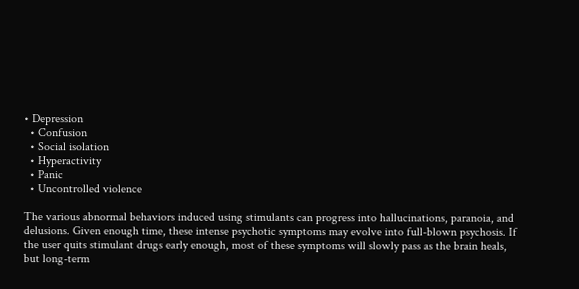• Depression
  • Confusion
  • Social isolation
  • Hyperactivity
  • Panic
  • Uncontrolled violence

The various abnormal behaviors induced using stimulants can progress into hallucinations, paranoia, and delusions. Given enough time, these intense psychotic symptoms may evolve into full-blown psychosis. If the user quits stimulant drugs early enough, most of these symptoms will slowly pass as the brain heals, but long-term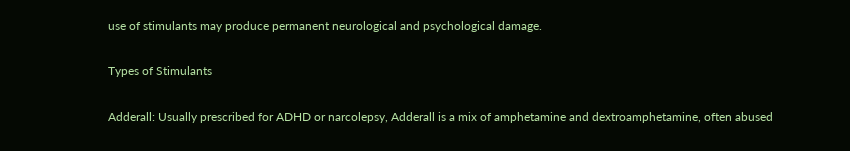use of stimulants may produce permanent neurological and psychological damage.

Types of Stimulants

Adderall: Usually prescribed for ADHD or narcolepsy, Adderall is a mix of amphetamine and dextroamphetamine, often abused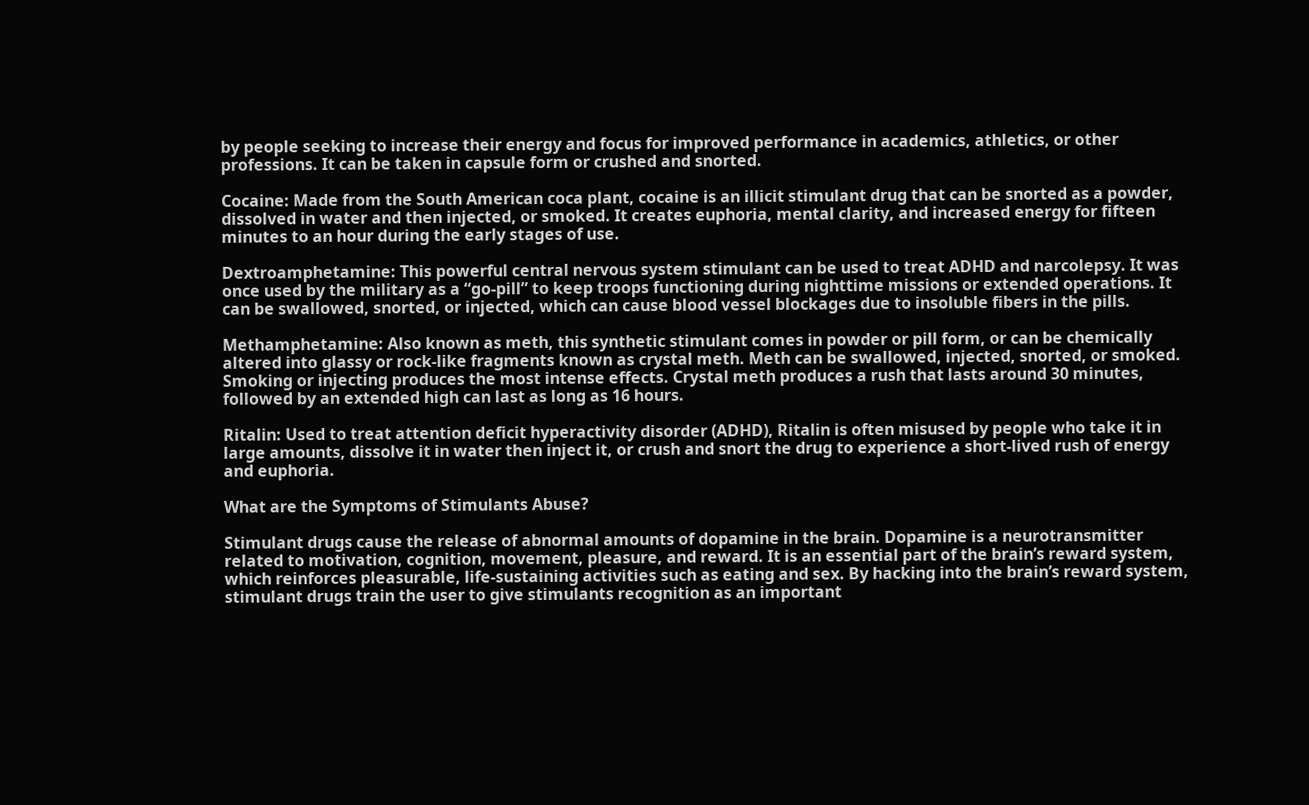by people seeking to increase their energy and focus for improved performance in academics, athletics, or other professions. It can be taken in capsule form or crushed and snorted.

Cocaine: Made from the South American coca plant, cocaine is an illicit stimulant drug that can be snorted as a powder, dissolved in water and then injected, or smoked. It creates euphoria, mental clarity, and increased energy for fifteen minutes to an hour during the early stages of use.

Dextroamphetamine: This powerful central nervous system stimulant can be used to treat ADHD and narcolepsy. It was once used by the military as a “go-pill” to keep troops functioning during nighttime missions or extended operations. It can be swallowed, snorted, or injected, which can cause blood vessel blockages due to insoluble fibers in the pills.

Methamphetamine: Also known as meth, this synthetic stimulant comes in powder or pill form, or can be chemically altered into glassy or rock-like fragments known as crystal meth. Meth can be swallowed, injected, snorted, or smoked. Smoking or injecting produces the most intense effects. Crystal meth produces a rush that lasts around 30 minutes, followed by an extended high can last as long as 16 hours.

Ritalin: Used to treat attention deficit hyperactivity disorder (ADHD), Ritalin is often misused by people who take it in large amounts, dissolve it in water then inject it, or crush and snort the drug to experience a short-lived rush of energy and euphoria.

What are the Symptoms of Stimulants Abuse?

Stimulant drugs cause the release of abnormal amounts of dopamine in the brain. Dopamine is a neurotransmitter related to motivation, cognition, movement, pleasure, and reward. It is an essential part of the brain’s reward system, which reinforces pleasurable, life-sustaining activities such as eating and sex. By hacking into the brain’s reward system, stimulant drugs train the user to give stimulants recognition as an important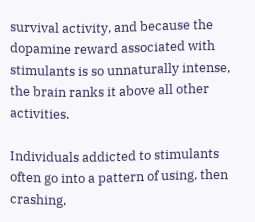survival activity, and because the dopamine reward associated with stimulants is so unnaturally intense, the brain ranks it above all other activities.

Individuals addicted to stimulants often go into a pattern of using, then crashing,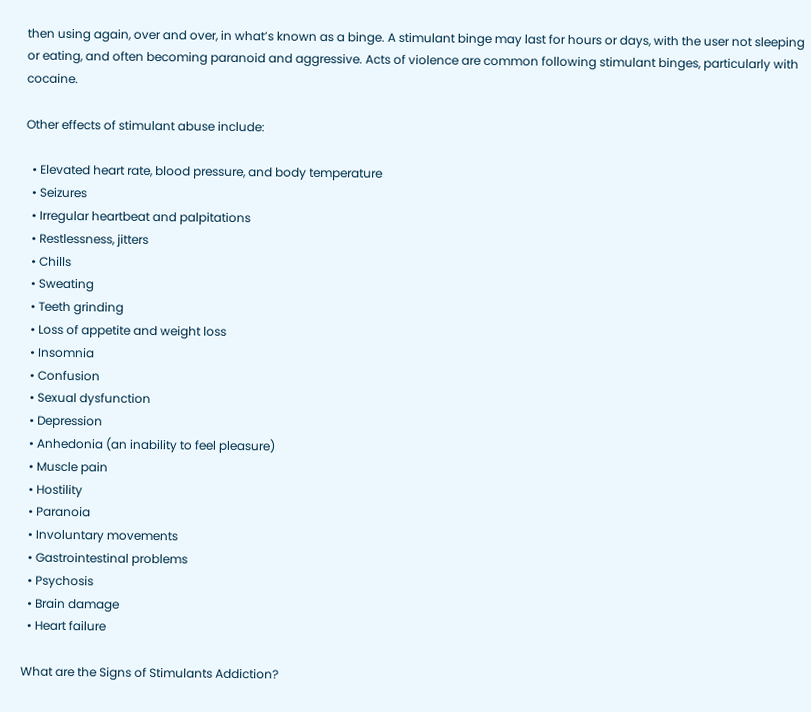then using again, over and over, in what’s known as a binge. A stimulant binge may last for hours or days, with the user not sleeping or eating, and often becoming paranoid and aggressive. Acts of violence are common following stimulant binges, particularly with cocaine.

Other effects of stimulant abuse include:

  • Elevated heart rate, blood pressure, and body temperature
  • Seizures
  • Irregular heartbeat and palpitations
  • Restlessness, jitters
  • Chills
  • Sweating
  • Teeth grinding
  • Loss of appetite and weight loss
  • Insomnia
  • Confusion
  • Sexual dysfunction
  • Depression
  • Anhedonia (an inability to feel pleasure)
  • Muscle pain
  • Hostility
  • Paranoia
  • Involuntary movements
  • Gastrointestinal problems
  • Psychosis
  • Brain damage
  • Heart failure

What are the Signs of Stimulants Addiction?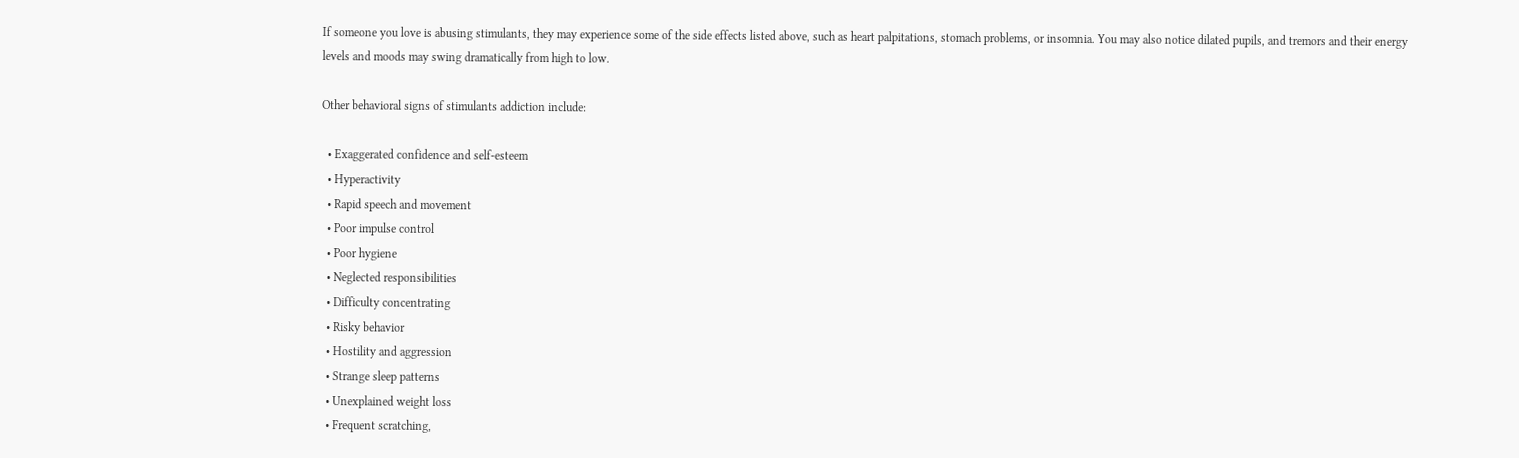If someone you love is abusing stimulants, they may experience some of the side effects listed above, such as heart palpitations, stomach problems, or insomnia. You may also notice dilated pupils, and tremors and their energy levels and moods may swing dramatically from high to low.

Other behavioral signs of stimulants addiction include:

  • Exaggerated confidence and self-esteem
  • Hyperactivity
  • Rapid speech and movement
  • Poor impulse control
  • Poor hygiene
  • Neglected responsibilities
  • Difficulty concentrating
  • Risky behavior
  • Hostility and aggression
  • Strange sleep patterns
  • Unexplained weight loss
  • Frequent scratching,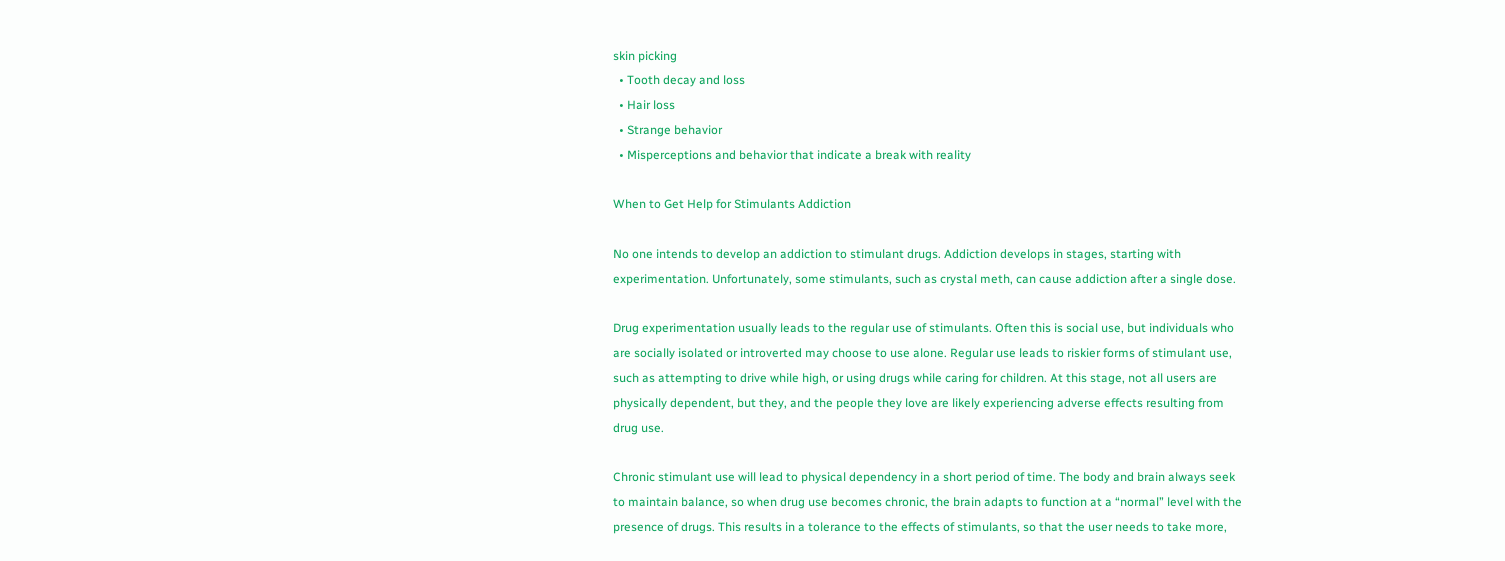skin picking
  • Tooth decay and loss
  • Hair loss
  • Strange behavior
  • Misperceptions and behavior that indicate a break with reality

When to Get Help for Stimulants Addiction

No one intends to develop an addiction to stimulant drugs. Addiction develops in stages, starting with experimentation. Unfortunately, some stimulants, such as crystal meth, can cause addiction after a single dose.

Drug experimentation usually leads to the regular use of stimulants. Often this is social use, but individuals who are socially isolated or introverted may choose to use alone. Regular use leads to riskier forms of stimulant use, such as attempting to drive while high, or using drugs while caring for children. At this stage, not all users are physically dependent, but they, and the people they love are likely experiencing adverse effects resulting from drug use.

Chronic stimulant use will lead to physical dependency in a short period of time. The body and brain always seek to maintain balance, so when drug use becomes chronic, the brain adapts to function at a “normal” level with the presence of drugs. This results in a tolerance to the effects of stimulants, so that the user needs to take more,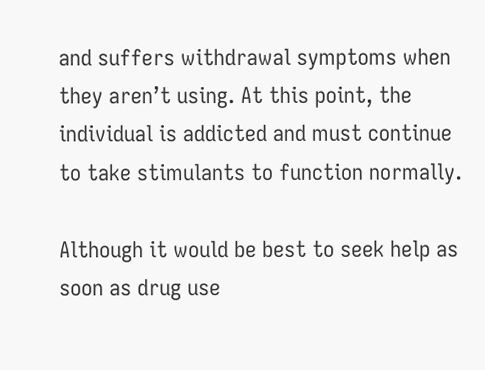and suffers withdrawal symptoms when they aren’t using. At this point, the individual is addicted and must continue to take stimulants to function normally.

Although it would be best to seek help as soon as drug use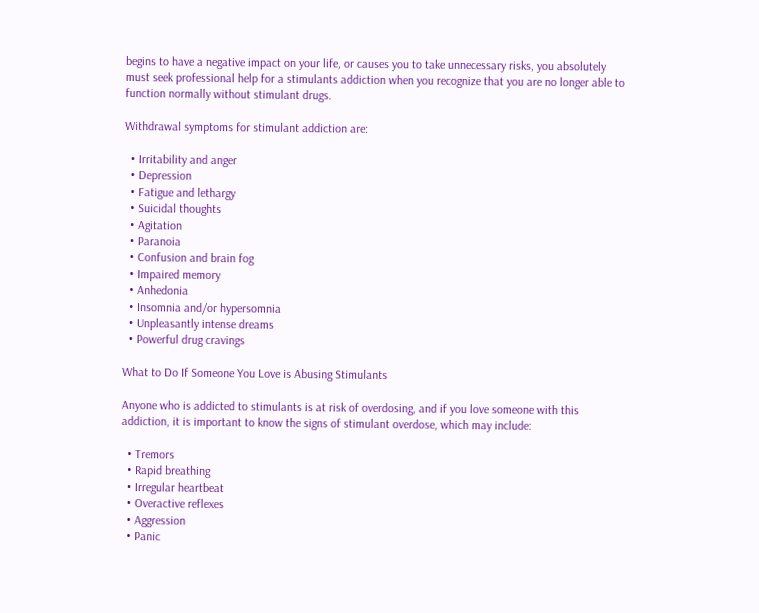begins to have a negative impact on your life, or causes you to take unnecessary risks, you absolutely must seek professional help for a stimulants addiction when you recognize that you are no longer able to function normally without stimulant drugs.

Withdrawal symptoms for stimulant addiction are:

  • Irritability and anger
  • Depression
  • Fatigue and lethargy
  • Suicidal thoughts
  • Agitation
  • Paranoia
  • Confusion and brain fog
  • Impaired memory
  • Anhedonia
  • Insomnia and/or hypersomnia
  • Unpleasantly intense dreams
  • Powerful drug cravings

What to Do If Someone You Love is Abusing Stimulants

Anyone who is addicted to stimulants is at risk of overdosing, and if you love someone with this addiction, it is important to know the signs of stimulant overdose, which may include:

  • Tremors
  • Rapid breathing
  • Irregular heartbeat
  • Overactive reflexes
  • Aggression
  • Panic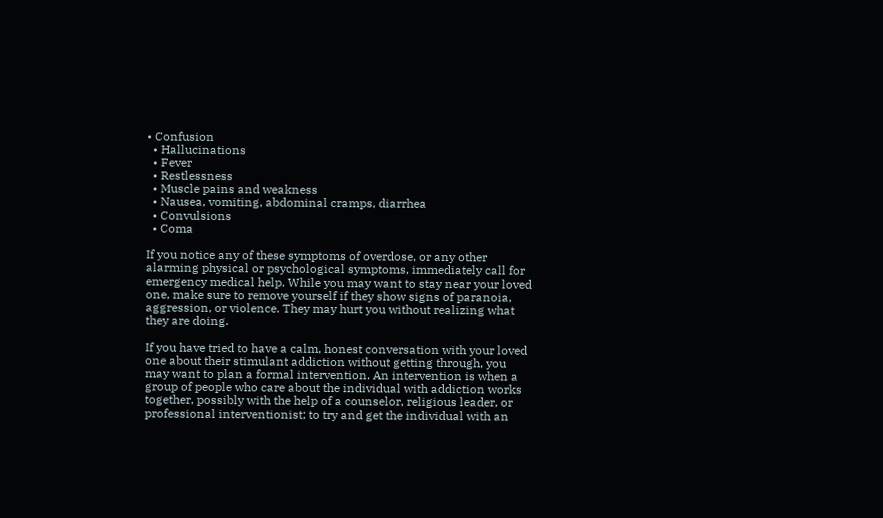• Confusion
  • Hallucinations
  • Fever
  • Restlessness
  • Muscle pains and weakness
  • Nausea, vomiting, abdominal cramps, diarrhea
  • Convulsions
  • Coma

If you notice any of these symptoms of overdose, or any other alarming physical or psychological symptoms, immediately call for emergency medical help. While you may want to stay near your loved one, make sure to remove yourself if they show signs of paranoia, aggression, or violence. They may hurt you without realizing what they are doing.

If you have tried to have a calm, honest conversation with your loved one about their stimulant addiction without getting through, you may want to plan a formal intervention. An intervention is when a group of people who care about the individual with addiction works together, possibly with the help of a counselor, religious leader, or professional interventionist; to try and get the individual with an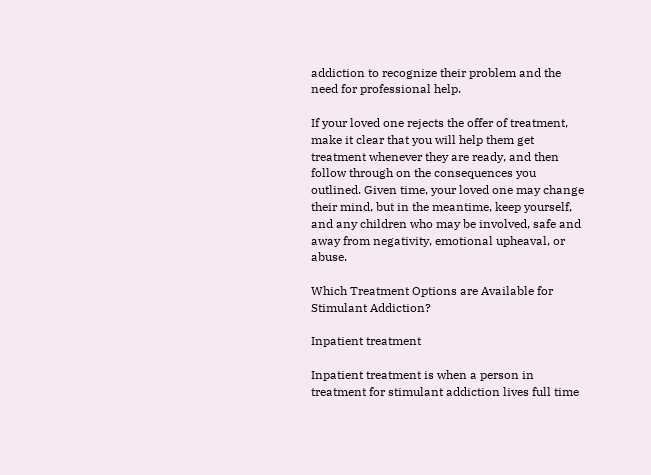addiction to recognize their problem and the need for professional help.

If your loved one rejects the offer of treatment, make it clear that you will help them get treatment whenever they are ready, and then follow through on the consequences you outlined. Given time, your loved one may change their mind, but in the meantime, keep yourself, and any children who may be involved, safe and away from negativity, emotional upheaval, or abuse.

Which Treatment Options are Available for Stimulant Addiction?

Inpatient treatment

Inpatient treatment is when a person in treatment for stimulant addiction lives full time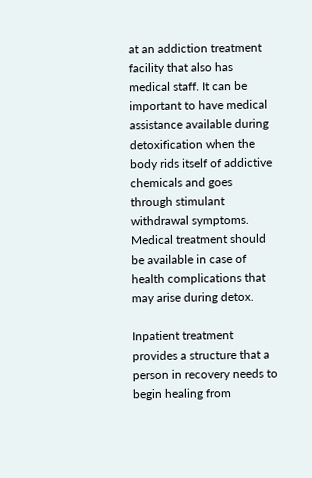at an addiction treatment facility that also has medical staff. It can be important to have medical assistance available during detoxification when the body rids itself of addictive chemicals and goes through stimulant withdrawal symptoms. Medical treatment should be available in case of health complications that may arise during detox.

Inpatient treatment provides a structure that a person in recovery needs to begin healing from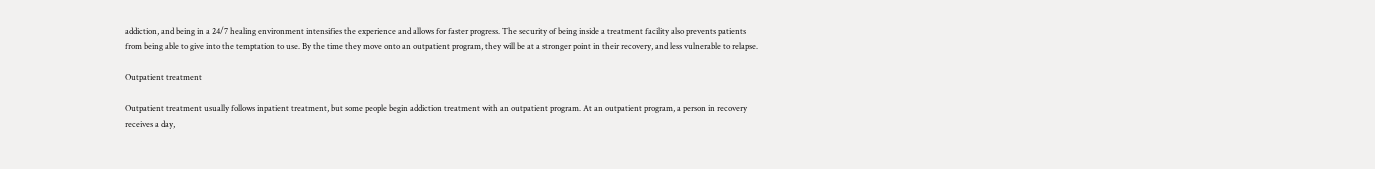addiction, and being in a 24/7 healing environment intensifies the experience and allows for faster progress. The security of being inside a treatment facility also prevents patients from being able to give into the temptation to use. By the time they move onto an outpatient program, they will be at a stronger point in their recovery, and less vulnerable to relapse.

Outpatient treatment

Outpatient treatment usually follows inpatient treatment, but some people begin addiction treatment with an outpatient program. At an outpatient program, a person in recovery receives a day,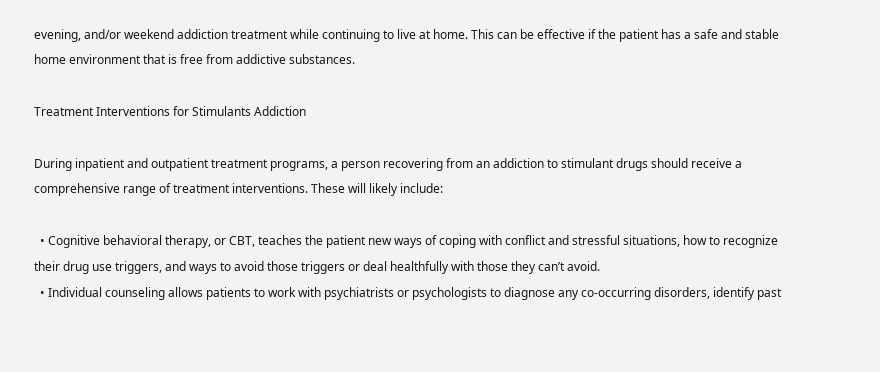evening, and/or weekend addiction treatment while continuing to live at home. This can be effective if the patient has a safe and stable home environment that is free from addictive substances.

Treatment Interventions for Stimulants Addiction

During inpatient and outpatient treatment programs, a person recovering from an addiction to stimulant drugs should receive a comprehensive range of treatment interventions. These will likely include:

  • Cognitive behavioral therapy, or CBT, teaches the patient new ways of coping with conflict and stressful situations, how to recognize their drug use triggers, and ways to avoid those triggers or deal healthfully with those they can’t avoid.
  • Individual counseling allows patients to work with psychiatrists or psychologists to diagnose any co-occurring disorders, identify past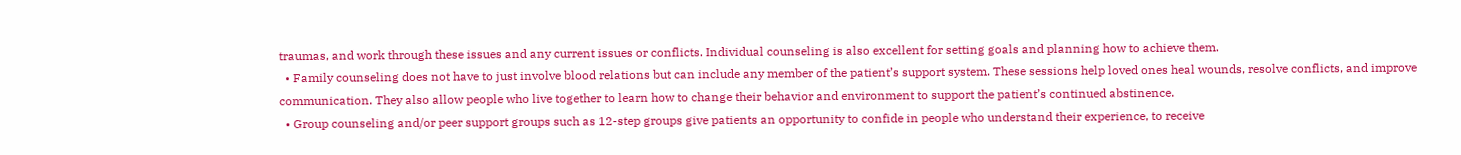traumas, and work through these issues and any current issues or conflicts. Individual counseling is also excellent for setting goals and planning how to achieve them.
  • Family counseling does not have to just involve blood relations but can include any member of the patient’s support system. These sessions help loved ones heal wounds, resolve conflicts, and improve communication. They also allow people who live together to learn how to change their behavior and environment to support the patient’s continued abstinence.
  • Group counseling and/or peer support groups such as 12-step groups give patients an opportunity to confide in people who understand their experience, to receive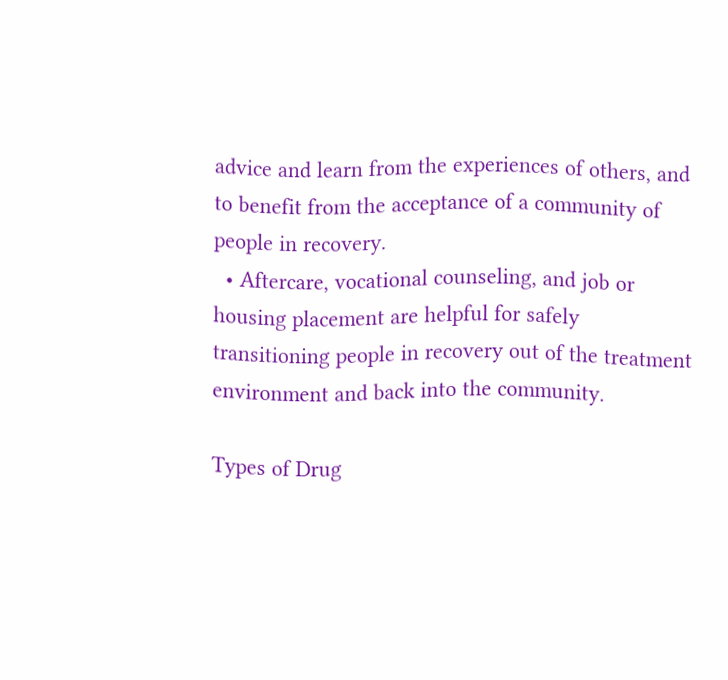advice and learn from the experiences of others, and to benefit from the acceptance of a community of people in recovery.
  • Aftercare, vocational counseling, and job or housing placement are helpful for safely transitioning people in recovery out of the treatment environment and back into the community.

Types of Drug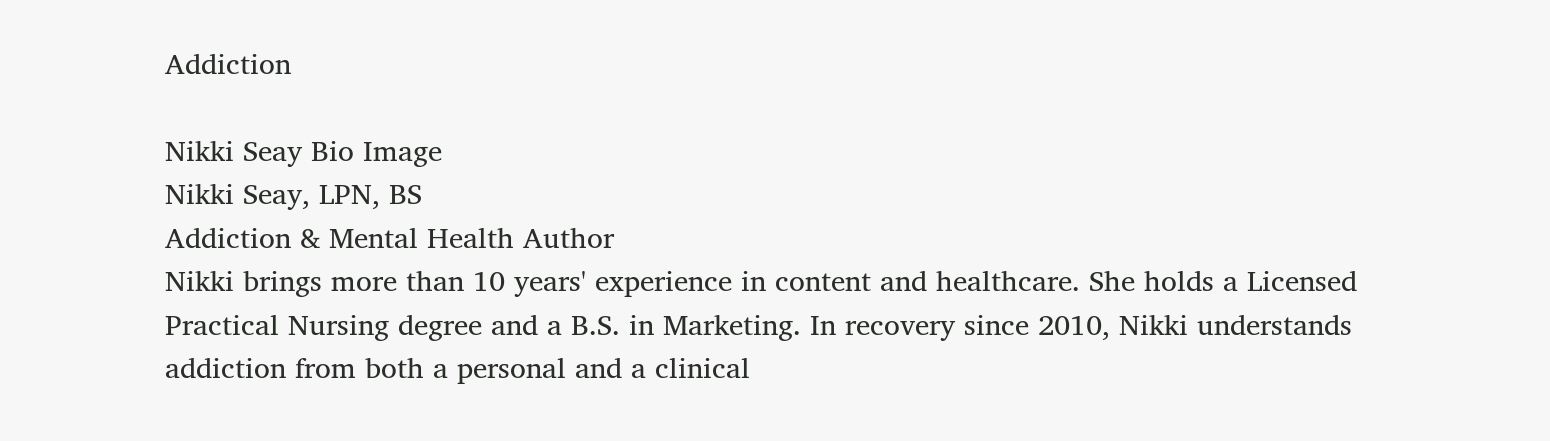Addiction

Nikki Seay Bio Image
Nikki Seay, LPN, BS
Addiction & Mental Health Author
Nikki brings more than 10 years' experience in content and healthcare. She holds a Licensed Practical Nursing degree and a B.S. in Marketing. In recovery since 2010, Nikki understands addiction from both a personal and a clinical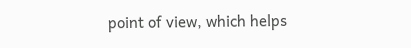point of view, which helps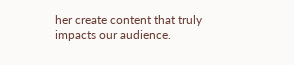her create content that truly impacts our audience.